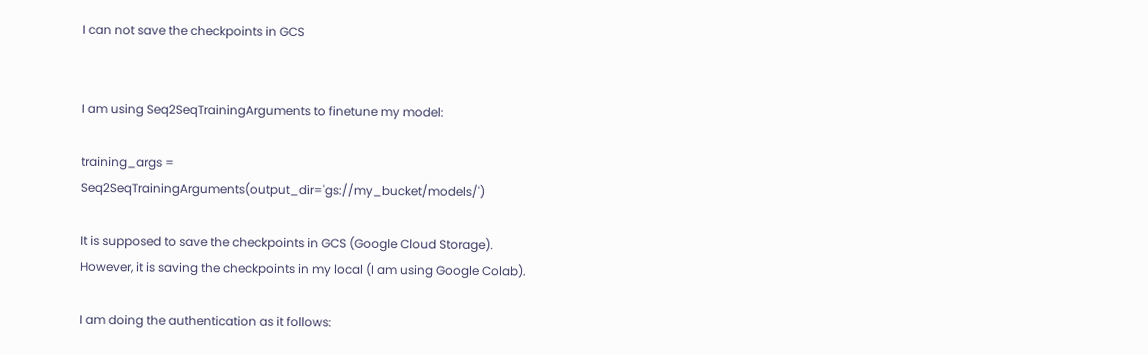I can not save the checkpoints in GCS


I am using Seq2SeqTrainingArguments to finetune my model:

training_args = Seq2SeqTrainingArguments(output_dir='gs://my_bucket/models/')

It is supposed to save the checkpoints in GCS (Google Cloud Storage). However, it is saving the checkpoints in my local (I am using Google Colab).

I am doing the authentication as it follows: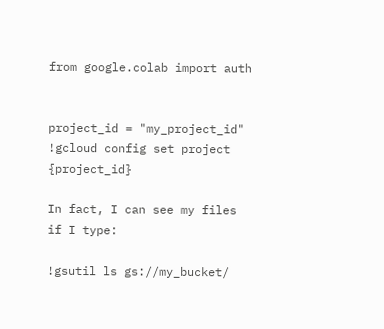from google.colab import auth


project_id = "my_project_id"
!gcloud config set project {project_id}

In fact, I can see my files if I type:

!gsutil ls gs://my_bucket/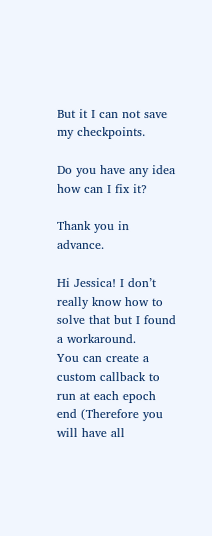But it I can not save my checkpoints.

Do you have any idea how can I fix it?

Thank you in advance.

Hi Jessica! I don’t really know how to solve that but I found a workaround.
You can create a custom callback to run at each epoch end (Therefore you will have all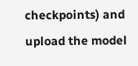checkpoints) and upload the model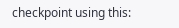checkpoint using this: